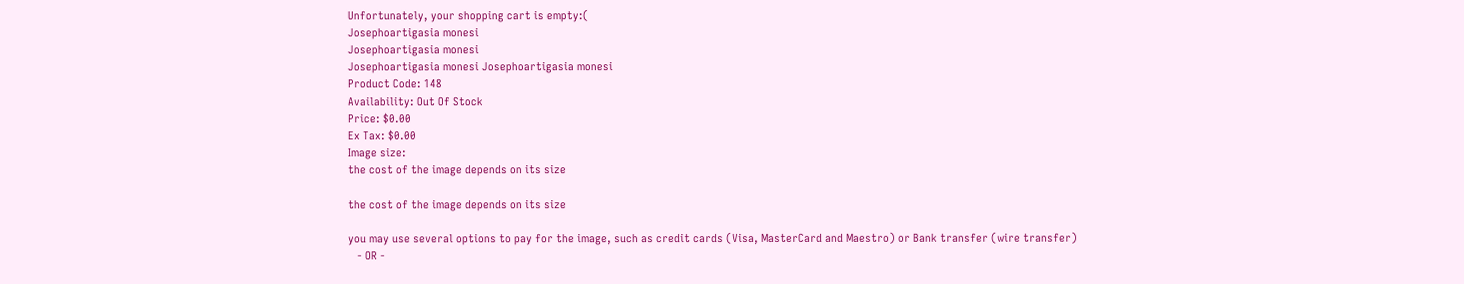Unfortunately, your shopping cart is empty:(
Josephoartigasia monesi
Josephoartigasia monesi
Josephoartigasia monesi Josephoartigasia monesi
Product Code: 148
Availability: Out Of Stock
Price: $0.00
Ex Tax: $0.00
Image size:
the cost of the image depends on its size

the cost of the image depends on its size

you may use several options to pay for the image, such as credit cards (Visa, MasterCard and Maestro) or Bank transfer (wire transfer)
   - OR -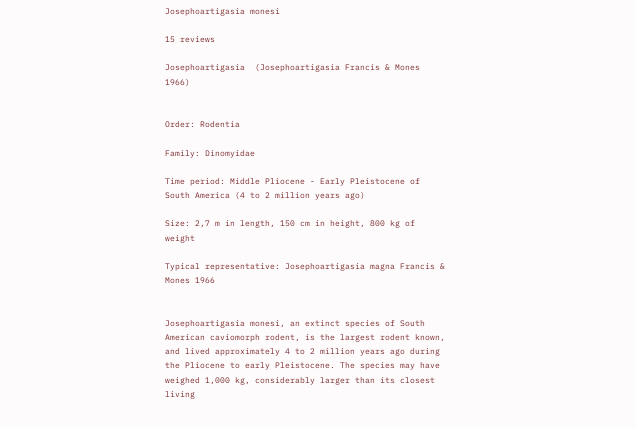Josephoartigasia monesi

15 reviews

Josephoartigasia  (Josephoartigasia Francis & Mones 1966)


Order: Rodentia

Family: Dinomyidae

Time period: Middle Pliocene - Early Pleistocene of South America (4 to 2 million years ago)

Size: 2,7 m in length, 150 cm in height, 800 kg of weight

Typical representative: Josephoartigasia magna Francis & Mones 1966


Josephoartigasia monesi, an extinct species of South American caviomorph rodent, is the largest rodent known, and lived approximately 4 to 2 million years ago during the Pliocene to early Pleistocene. The species may have weighed 1,000 kg, considerably larger than its closest living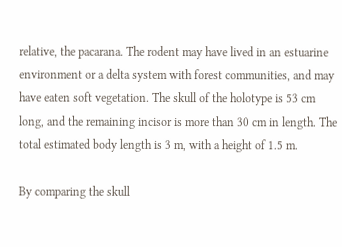relative, the pacarana. The rodent may have lived in an estuarine environment or a delta system with forest communities, and may have eaten soft vegetation. The skull of the holotype is 53 cm long, and the remaining incisor is more than 30 cm in length. The total estimated body length is 3 m, with a height of 1.5 m.

By comparing the skull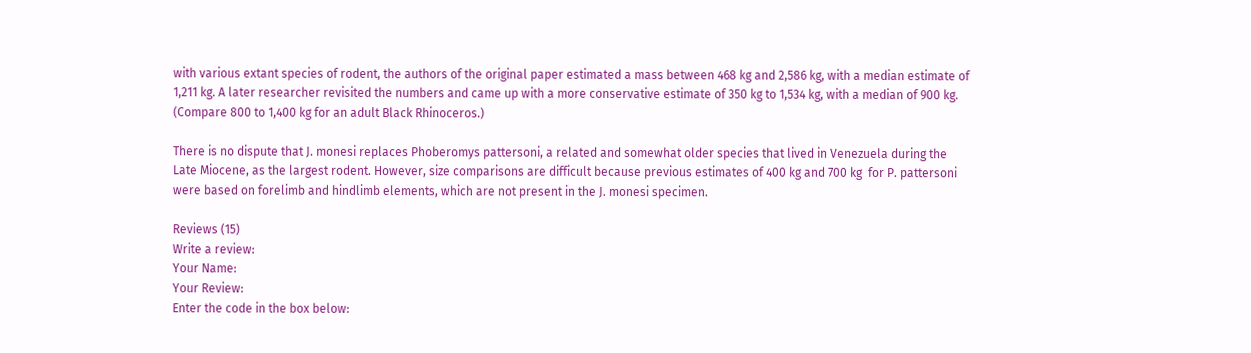with various extant species of rodent, the authors of the original paper estimated a mass between 468 kg and 2,586 kg, with a median estimate of 1,211 kg. A later researcher revisited the numbers and came up with a more conservative estimate of 350 kg to 1,534 kg, with a median of 900 kg. (Compare 800 to 1,400 kg for an adult Black Rhinoceros.)

There is no dispute that J. monesi replaces Phoberomys pattersoni, a related and somewhat older species that lived in Venezuela during the Late Miocene, as the largest rodent. However, size comparisons are difficult because previous estimates of 400 kg and 700 kg  for P. pattersoni were based on forelimb and hindlimb elements, which are not present in the J. monesi specimen.

Reviews (15)
Write a review:
Your Name:
Your Review:
Enter the code in the box below: